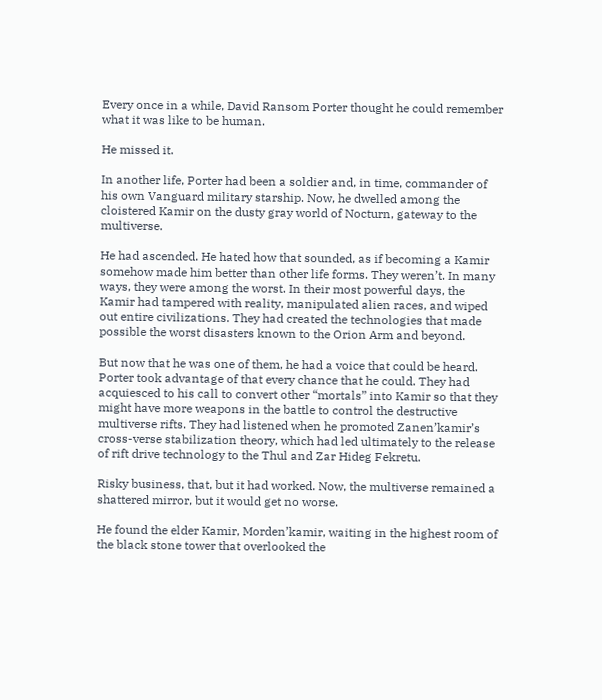Every once in a while, David Ransom Porter thought he could remember what it was like to be human.

He missed it.

In another life, Porter had been a soldier and, in time, commander of his own Vanguard military starship. Now, he dwelled among the cloistered Kamir on the dusty gray world of Nocturn, gateway to the multiverse.

He had ascended. He hated how that sounded, as if becoming a Kamir somehow made him better than other life forms. They weren’t. In many ways, they were among the worst. In their most powerful days, the Kamir had tampered with reality, manipulated alien races, and wiped out entire civilizations. They had created the technologies that made possible the worst disasters known to the Orion Arm and beyond.

But now that he was one of them, he had a voice that could be heard. Porter took advantage of that every chance that he could. They had acquiesced to his call to convert other “mortals” into Kamir so that they might have more weapons in the battle to control the destructive multiverse rifts. They had listened when he promoted Zanen’kamir’s cross-verse stabilization theory, which had led ultimately to the release of rift drive technology to the Thul and Zar Hideg Fekretu.

Risky business, that, but it had worked. Now, the multiverse remained a shattered mirror, but it would get no worse.

He found the elder Kamir, Morden’kamir, waiting in the highest room of the black stone tower that overlooked the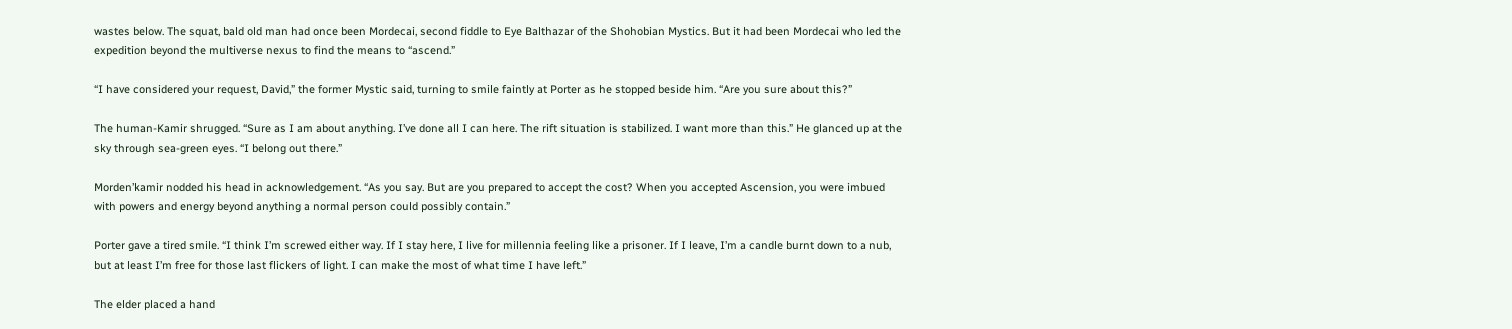wastes below. The squat, bald old man had once been Mordecai, second fiddle to Eye Balthazar of the Shohobian Mystics. But it had been Mordecai who led the expedition beyond the multiverse nexus to find the means to “ascend.”

“I have considered your request, David,” the former Mystic said, turning to smile faintly at Porter as he stopped beside him. “Are you sure about this?”

The human-Kamir shrugged. “Sure as I am about anything. I’ve done all I can here. The rift situation is stabilized. I want more than this.” He glanced up at the sky through sea-green eyes. “I belong out there.”

Morden’kamir nodded his head in acknowledgement. “As you say. But are you prepared to accept the cost? When you accepted Ascension, you were imbued with powers and energy beyond anything a normal person could possibly contain.”

Porter gave a tired smile. “I think I’m screwed either way. If I stay here, I live for millennia feeling like a prisoner. If I leave, I’m a candle burnt down to a nub, but at least I’m free for those last flickers of light. I can make the most of what time I have left.”

The elder placed a hand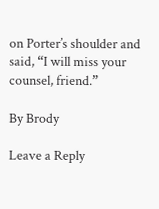on Porter’s shoulder and said, “I will miss your counsel, friend.”

By Brody

Leave a Reply